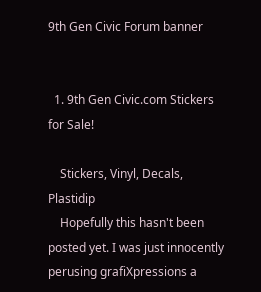9th Gen Civic Forum banner


  1. 9th Gen Civic.com Stickers for Sale!

    Stickers, Vinyl, Decals, Plastidip
    Hopefully this hasn't been posted yet. I was just innocently perusing grafiXpressions a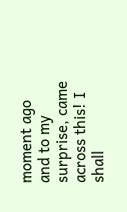moment ago and to my surprise, came across this! I shall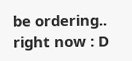be ordering.. right now : D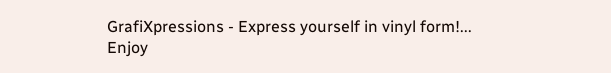GrafiXpressions - Express yourself in vinyl form!... Enjoy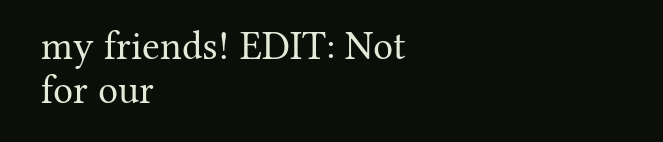my friends! EDIT: Not for our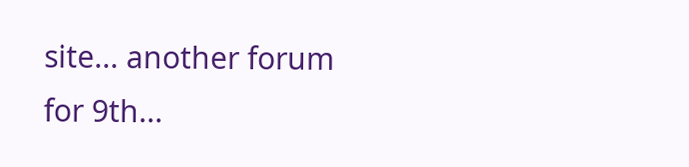site... another forum for 9th...